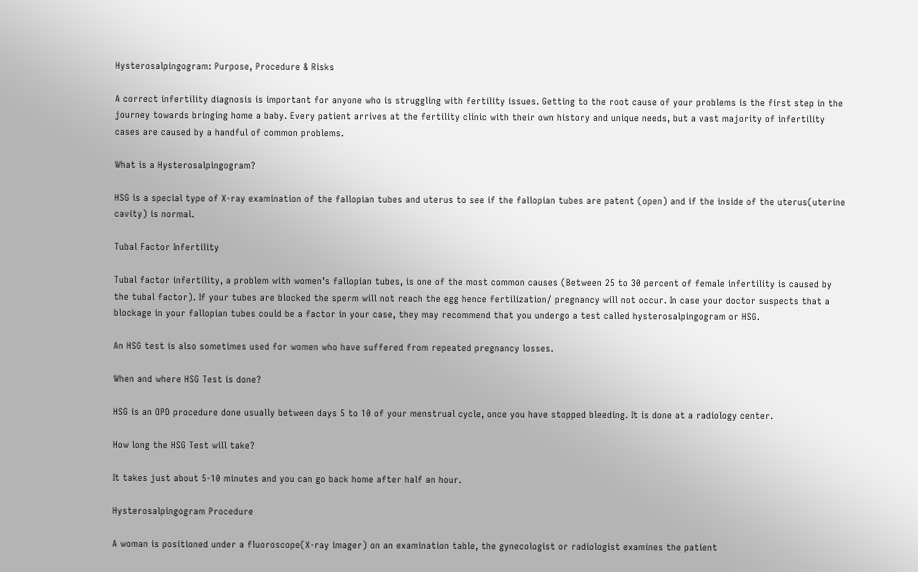Hysterosalpingogram: Purpose, Procedure & Risks

A correct infertility diagnosis is important for anyone who is struggling with fertility issues. Getting to the root cause of your problems is the first step in the journey towards bringing home a baby. Every patient arrives at the fertility clinic with their own history and unique needs, but a vast majority of infertility cases are caused by a handful of common problems.

What is a Hysterosalpingogram?

HSG is a special type of X-ray examination of the fallopian tubes and uterus to see if the fallopian tubes are patent (open) and if the inside of the uterus(uterine cavity) is normal.

Tubal Factor Infertility

Tubal factor infertility, a problem with women’s fallopian tubes, is one of the most common causes (Between 25 to 30 percent of female infertility is caused by the tubal factor). If your tubes are blocked the sperm will not reach the egg hence fertilization/ pregnancy will not occur. In case your doctor suspects that a blockage in your fallopian tubes could be a factor in your case, they may recommend that you undergo a test called hysterosalpingogram or HSG.

An HSG test is also sometimes used for women who have suffered from repeated pregnancy losses.

When and where HSG Test is done?

HSG is an OPD procedure done usually between days 5 to 10 of your menstrual cycle, once you have stopped bleeding. It is done at a radiology center.

How long the HSG Test will take?

It takes just about 5-10 minutes and you can go back home after half an hour.

Hysterosalpingogram Procedure

A woman is positioned under a fluoroscope(X-ray imager) on an examination table, the gynecologist or radiologist examines the patient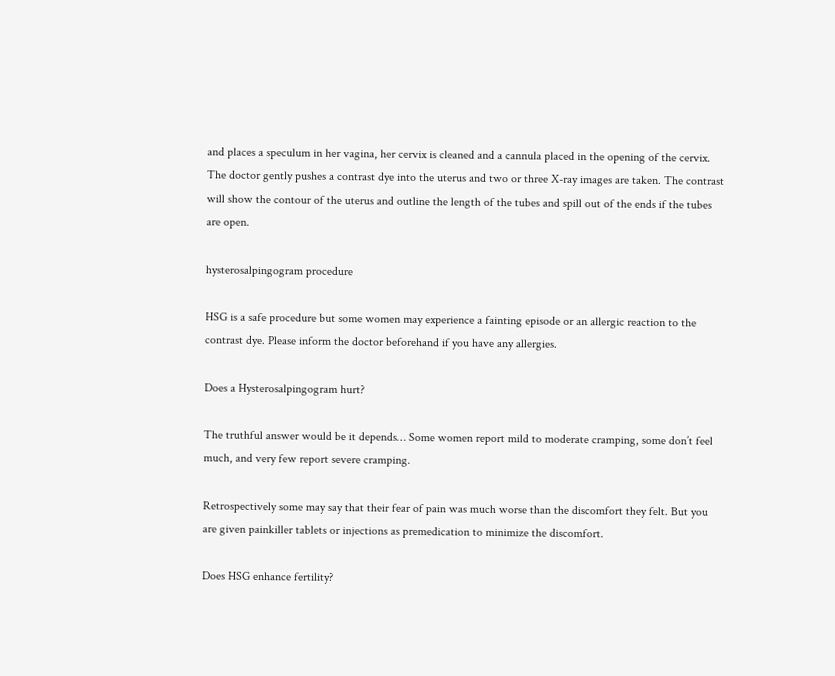and places a speculum in her vagina, her cervix is cleaned and a cannula placed in the opening of the cervix. The doctor gently pushes a contrast dye into the uterus and two or three X-ray images are taken. The contrast will show the contour of the uterus and outline the length of the tubes and spill out of the ends if the tubes are open.

hysterosalpingogram procedure

HSG is a safe procedure but some women may experience a fainting episode or an allergic reaction to the contrast dye. Please inform the doctor beforehand if you have any allergies.

Does a Hysterosalpingogram hurt?

The truthful answer would be it depends… Some women report mild to moderate cramping, some don’t feel much, and very few report severe cramping.

Retrospectively some may say that their fear of pain was much worse than the discomfort they felt. But you are given painkiller tablets or injections as premedication to minimize the discomfort.

Does HSG enhance fertility?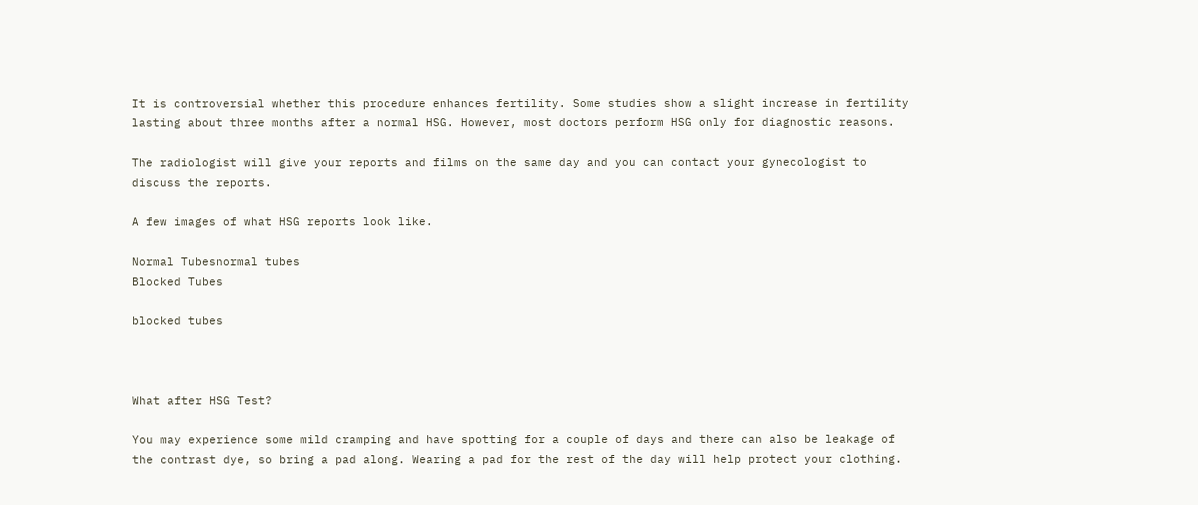It is controversial whether this procedure enhances fertility. Some studies show a slight increase in fertility lasting about three months after a normal HSG. However, most doctors perform HSG only for diagnostic reasons.

The radiologist will give your reports and films on the same day and you can contact your gynecologist to discuss the reports.

A few images of what HSG reports look like.

Normal Tubesnormal tubes
Blocked Tubes

blocked tubes



What after HSG Test?

You may experience some mild cramping and have spotting for a couple of days and there can also be leakage of the contrast dye, so bring a pad along. Wearing a pad for the rest of the day will help protect your clothing.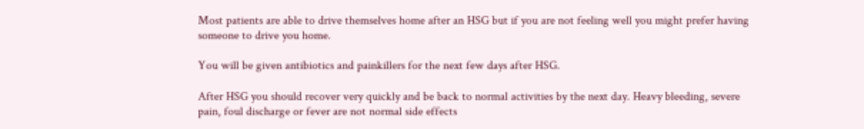Most patients are able to drive themselves home after an HSG but if you are not feeling well you might prefer having someone to drive you home.

You will be given antibiotics and painkillers for the next few days after HSG.

After HSG you should recover very quickly and be back to normal activities by the next day. Heavy bleeding, severe pain, foul discharge or fever are not normal side effects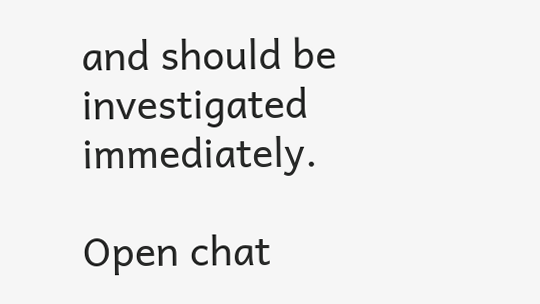and should be investigated immediately.

Open chat